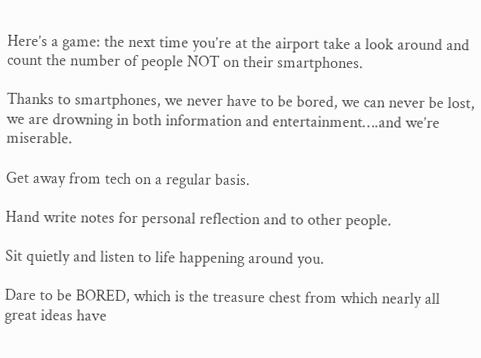Here’s a game: the next time you’re at the airport take a look around and count the number of people NOT on their smartphones.

Thanks to smartphones, we never have to be bored, we can never be lost, we are drowning in both information and entertainment….and we’re miserable.

Get away from tech on a regular basis.

Hand write notes for personal reflection and to other people.

Sit quietly and listen to life happening around you.

Dare to be BORED, which is the treasure chest from which nearly all great ideas have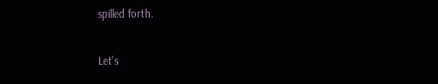spilled forth.

Let’s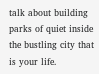talk about building parks of quiet inside the bustling city that is your life.